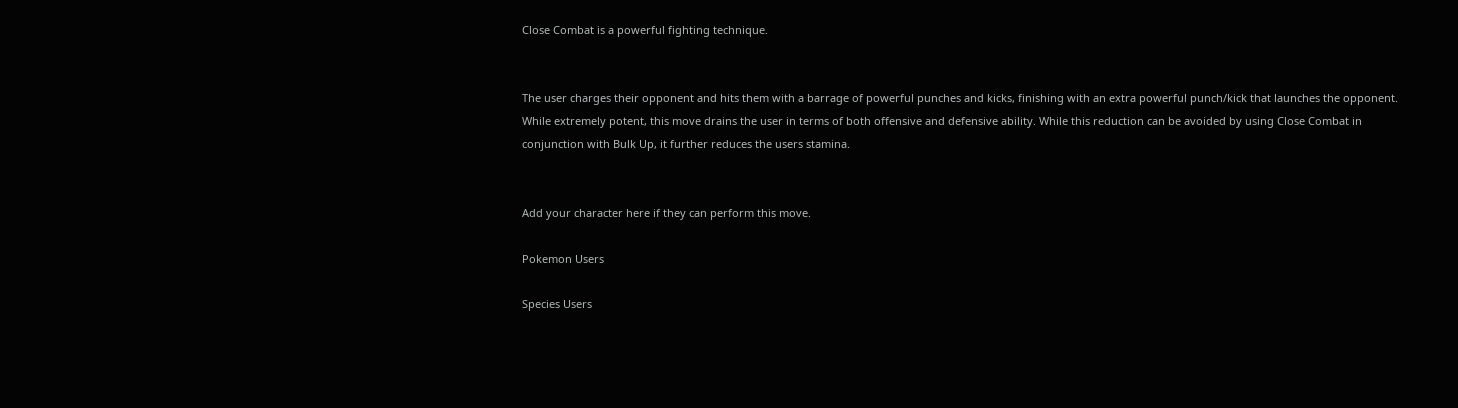Close Combat is a powerful fighting technique.


The user charges their opponent and hits them with a barrage of powerful punches and kicks, finishing with an extra powerful punch/kick that launches the opponent. While extremely potent, this move drains the user in terms of both offensive and defensive ability. While this reduction can be avoided by using Close Combat in conjunction with Bulk Up, it further reduces the users stamina.


Add your character here if they can perform this move.

Pokemon Users

Species Users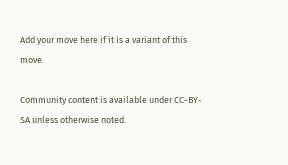Add your move here if it is a variant of this move.

Community content is available under CC-BY-SA unless otherwise noted.